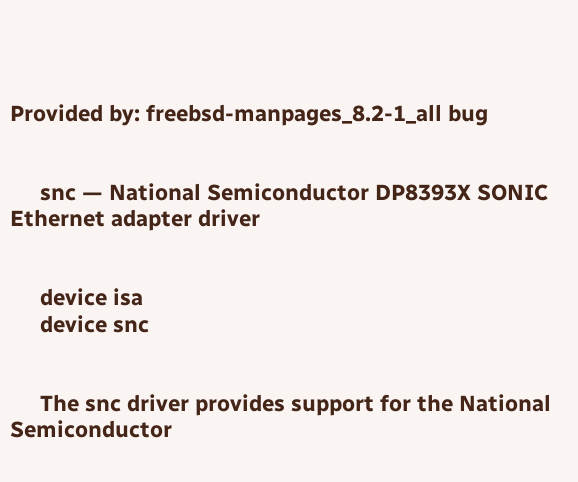Provided by: freebsd-manpages_8.2-1_all bug


     snc — National Semiconductor DP8393X SONIC Ethernet adapter driver


     device isa
     device snc


     The snc driver provides support for the National Semiconductor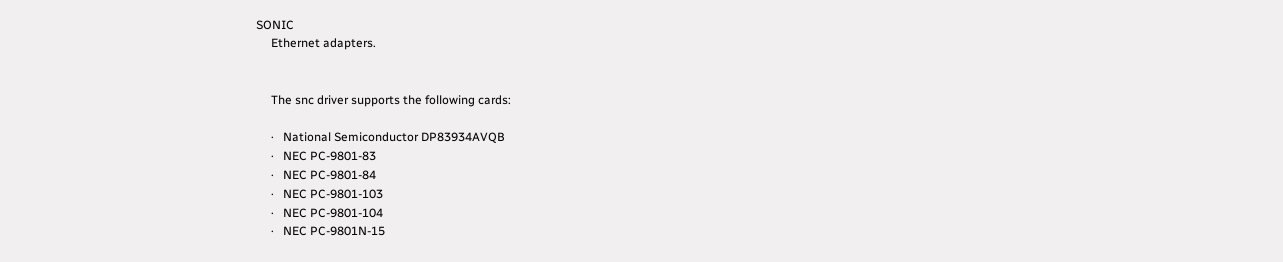SONIC
     Ethernet adapters.


     The snc driver supports the following cards:

     ·   National Semiconductor DP83934AVQB
     ·   NEC PC-9801-83
     ·   NEC PC-9801-84
     ·   NEC PC-9801-103
     ·   NEC PC-9801-104
     ·   NEC PC-9801N-15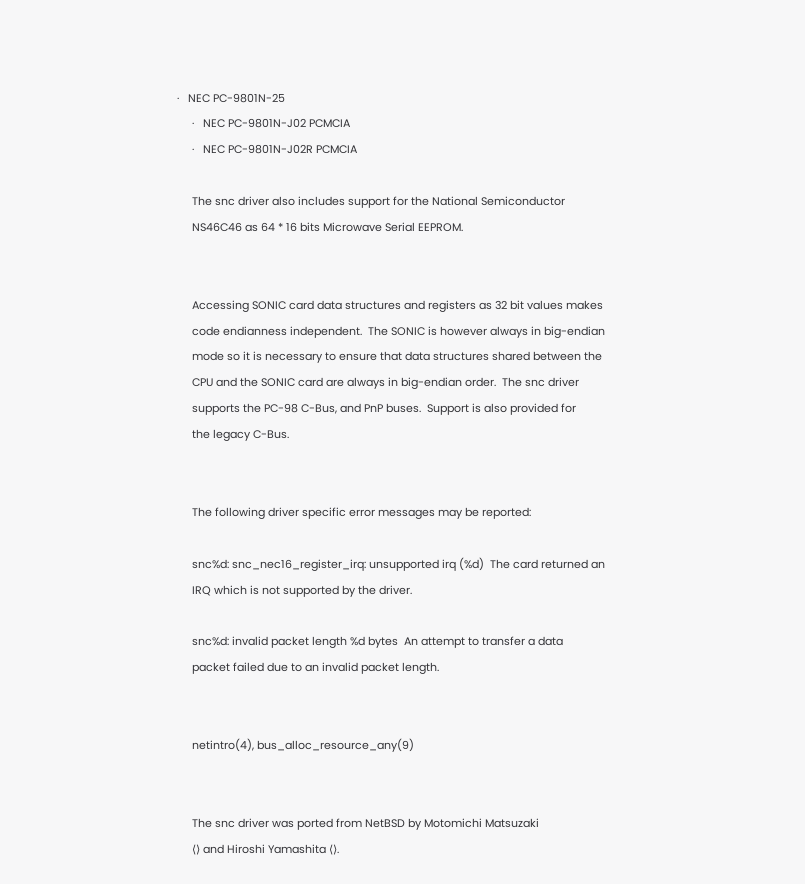·   NEC PC-9801N-25
     ·   NEC PC-9801N-J02 PCMCIA
     ·   NEC PC-9801N-J02R PCMCIA

     The snc driver also includes support for the National Semiconductor
     NS46C46 as 64 * 16 bits Microwave Serial EEPROM.


     Accessing SONIC card data structures and registers as 32 bit values makes
     code endianness independent.  The SONIC is however always in big-endian
     mode so it is necessary to ensure that data structures shared between the
     CPU and the SONIC card are always in big-endian order.  The snc driver
     supports the PC-98 C-Bus, and PnP buses.  Support is also provided for
     the legacy C-Bus.


     The following driver specific error messages may be reported:

     snc%d: snc_nec16_register_irq: unsupported irq (%d)  The card returned an
     IRQ which is not supported by the driver.

     snc%d: invalid packet length %d bytes  An attempt to transfer a data
     packet failed due to an invalid packet length.


     netintro(4), bus_alloc_resource_any(9)


     The snc driver was ported from NetBSD by Motomichi Matsuzaki
     ⟨⟩ and Hiroshi Yamashita ⟨⟩.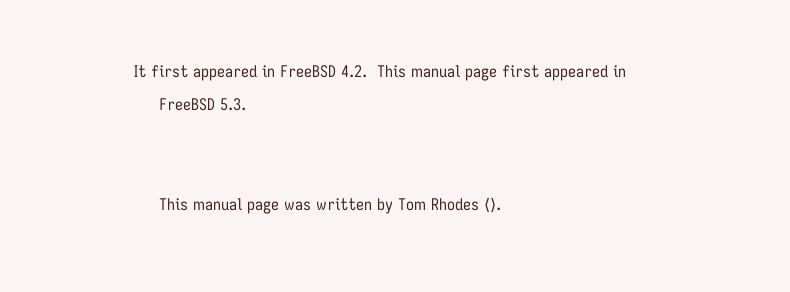It first appeared in FreeBSD 4.2.  This manual page first appeared in
     FreeBSD 5.3.


     This manual page was written by Tom Rhodes ⟨⟩.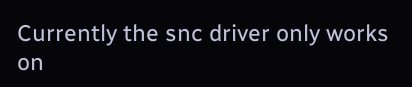Currently the snc driver only works on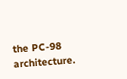the PC-98 architecture.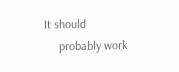It should
     probably work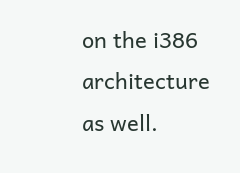on the i386 architecture as well.